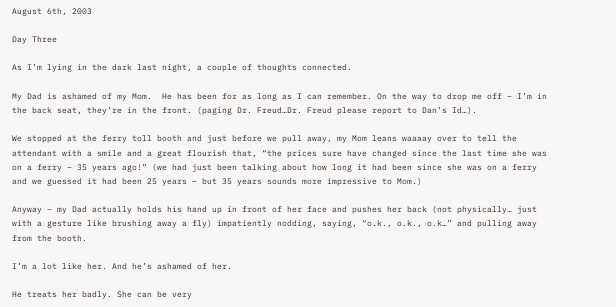August 6th, 2003

Day Three

As I’m lying in the dark last night, a couple of thoughts connected.

My Dad is ashamed of my Mom.  He has been for as long as I can remember. On the way to drop me off – I’m in the back seat, they’re in the front. (paging Dr. Freud…Dr. Freud please report to Dan’s Id…).

We stopped at the ferry toll booth and just before we pull away, my Mom leans waaaay over to tell the attendant with a smile and a great flourish that, “the prices sure have changed since the last time she was on a ferry – 35 years ago!” (we had just been talking about how long it had been since she was on a ferry and we guessed it had been 25 years – but 35 years sounds more impressive to Mom.)

Anyway – my Dad actually holds his hand up in front of her face and pushes her back (not physically… just with a gesture like brushing away a fly) impatiently nodding, saying, “o.k., o.k., o.k…” and pulling away from the booth.

I’m a lot like her. And he’s ashamed of her.

He treats her badly. She can be very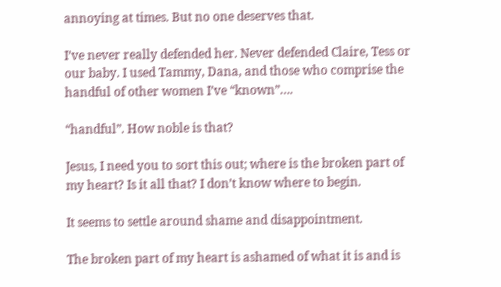annoying at times. But no one deserves that.

I’ve never really defended her. Never defended Claire, Tess or our baby. I used Tammy, Dana, and those who comprise the handful of other women I’ve “known”….

“handful”. How noble is that?

Jesus, I need you to sort this out; where is the broken part of my heart? Is it all that? I don’t know where to begin.

It seems to settle around shame and disappointment.

The broken part of my heart is ashamed of what it is and is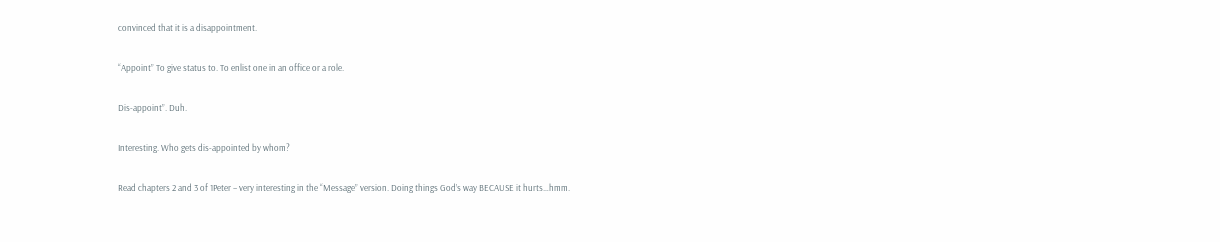convinced that it is a disappointment.

“Appoint” To give status to. To enlist one in an office or a role.

Dis-appoint”. Duh.

Interesting. Who gets dis-appointed by whom?

Read chapters 2 and 3 of 1Peter – very interesting in the “Message” version. Doing things God’s way BECAUSE it hurts…hmm.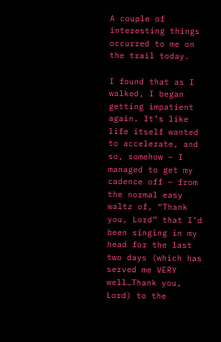A couple of interesting things occurred to me on the trail today.

I found that as I walked, I began getting impatient again. It’s like life itself wanted to accelerate, and so, somehow – I managed to get my cadence off – from the normal easy waltz of, “Thank you, Lord” that I’d been singing in my head for the last two days (which has served me VERY well…Thank you, Lord) to the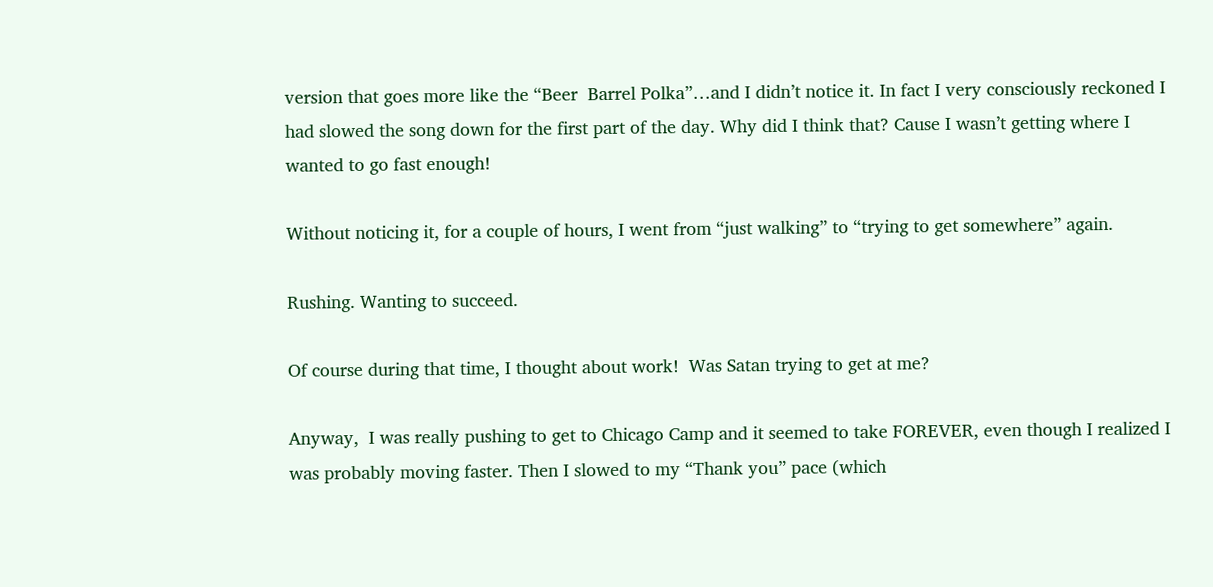version that goes more like the “Beer  Barrel Polka”…and I didn’t notice it. In fact I very consciously reckoned I had slowed the song down for the first part of the day. Why did I think that? Cause I wasn’t getting where I wanted to go fast enough!

Without noticing it, for a couple of hours, I went from “just walking” to “trying to get somewhere” again.

Rushing. Wanting to succeed.

Of course during that time, I thought about work!  Was Satan trying to get at me?

Anyway,  I was really pushing to get to Chicago Camp and it seemed to take FOREVER, even though I realized I was probably moving faster. Then I slowed to my “Thank you” pace (which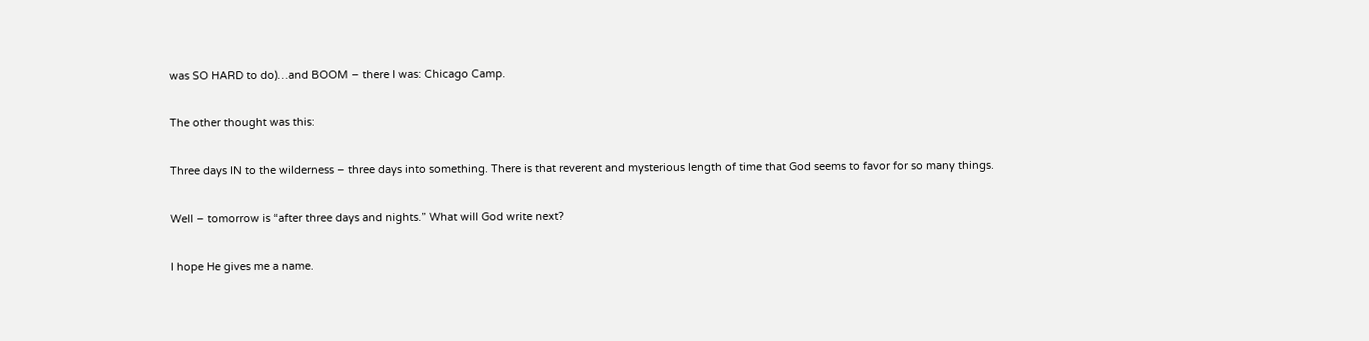was SO HARD to do)…and BOOM – there I was: Chicago Camp.

The other thought was this:

Three days IN to the wilderness – three days into something. There is that reverent and mysterious length of time that God seems to favor for so many things.

Well – tomorrow is “after three days and nights.” What will God write next?

I hope He gives me a name.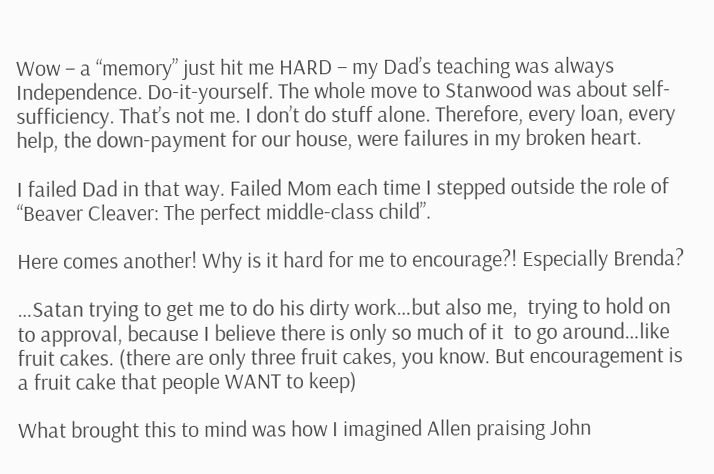Wow – a “memory” just hit me HARD – my Dad’s teaching was always Independence. Do-it-yourself. The whole move to Stanwood was about self-sufficiency. That’s not me. I don’t do stuff alone. Therefore, every loan, every help, the down-payment for our house, were failures in my broken heart.

I failed Dad in that way. Failed Mom each time I stepped outside the role of “Beaver Cleaver: The perfect middle-class child”.

Here comes another! Why is it hard for me to encourage?! Especially Brenda?

…Satan trying to get me to do his dirty work…but also me,  trying to hold on to approval, because I believe there is only so much of it  to go around…like fruit cakes. (there are only three fruit cakes, you know. But encouragement is a fruit cake that people WANT to keep)

What brought this to mind was how I imagined Allen praising John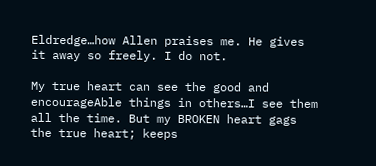Eldredge…how Allen praises me. He gives it away so freely. I do not.

My true heart can see the good and encourageAble things in others…I see them all the time. But my BROKEN heart gags the true heart; keeps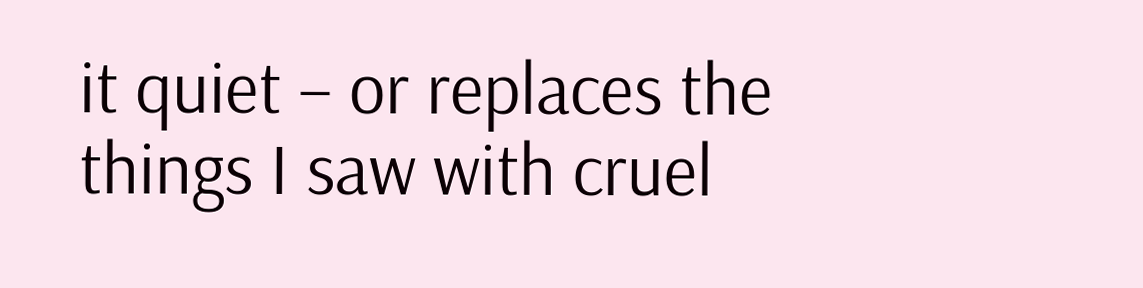it quiet – or replaces the things I saw with cruel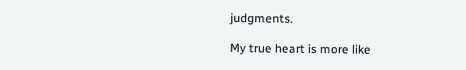judgments.

My true heart is more like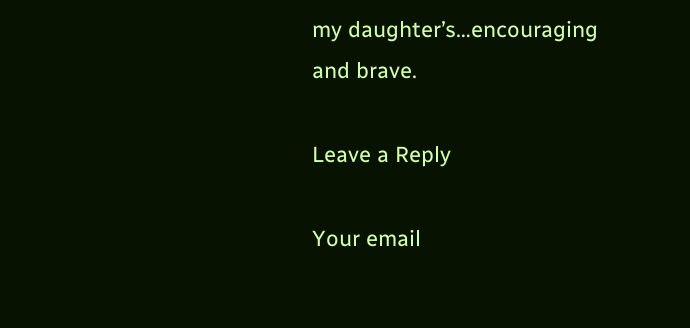my daughter’s…encouraging and brave.

Leave a Reply

Your email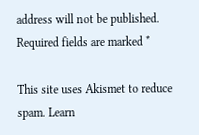address will not be published. Required fields are marked *

This site uses Akismet to reduce spam. Learn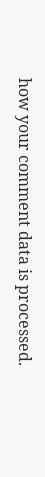how your comment data is processed.